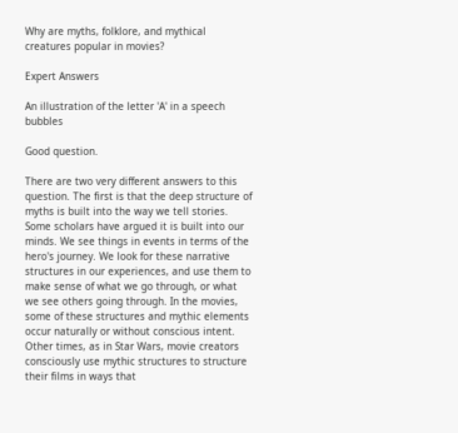Why are myths, folklore, and mythical creatures popular in movies?

Expert Answers

An illustration of the letter 'A' in a speech bubbles

Good question.

There are two very different answers to this question. The first is that the deep structure of myths is built into the way we tell stories. Some scholars have argued it is built into our minds. We see things in events in terms of the hero's journey. We look for these narrative structures in our experiences, and use them to make sense of what we go through, or what we see others going through. In the movies, some of these structures and mythic elements occur naturally or without conscious intent. Other times, as in Star Wars, movie creators consciously use mythic structures to structure their films in ways that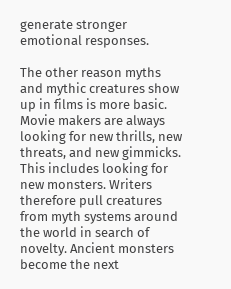generate stronger emotional responses.

The other reason myths and mythic creatures show up in films is more basic. Movie makers are always looking for new thrills, new threats, and new gimmicks. This includes looking for new monsters. Writers therefore pull creatures from myth systems around the world in search of novelty. Ancient monsters become the next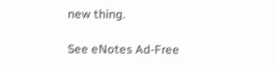new thing.

See eNotes Ad-Free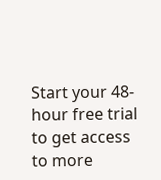Start your 48-hour free trial to get access to more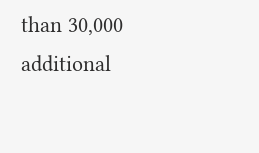than 30,000 additional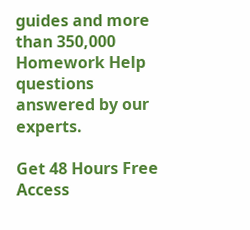guides and more than 350,000 Homework Help questions answered by our experts.

Get 48 Hours Free Access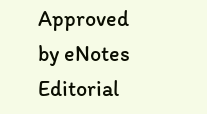Approved by eNotes Editorial